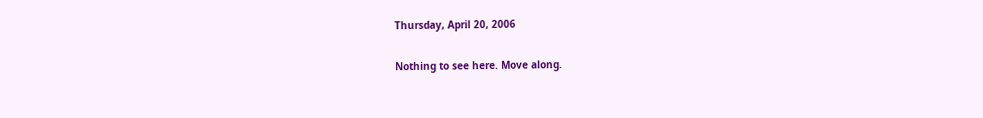Thursday, April 20, 2006

Nothing to see here. Move along.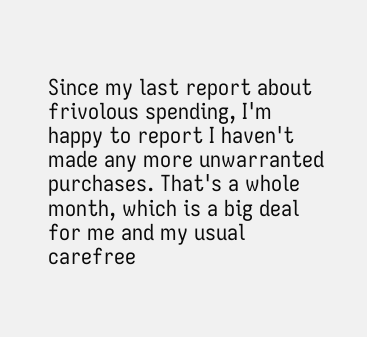Since my last report about frivolous spending, I'm happy to report I haven't made any more unwarranted purchases. That's a whole month, which is a big deal for me and my usual carefree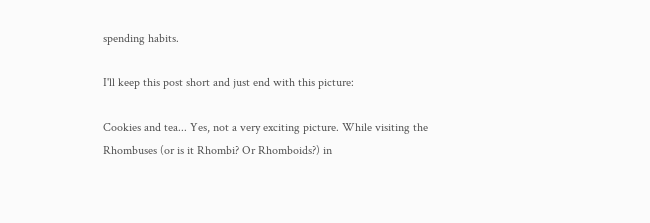spending habits.

I'll keep this post short and just end with this picture:

Cookies and tea... Yes, not a very exciting picture. While visiting the Rhombuses (or is it Rhombi? Or Rhomboids?) in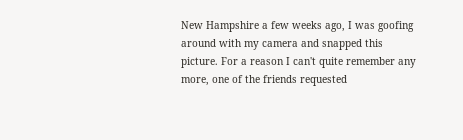New Hampshire a few weeks ago, I was goofing around with my camera and snapped this picture. For a reason I can't quite remember any more, one of the friends requested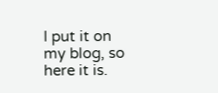I put it on my blog, so here it is.